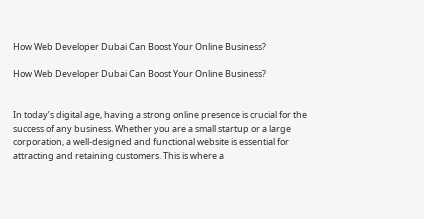How Web Developer Dubai Can Boost Your Online Business?

How Web Developer Dubai Can Boost Your Online Business?


In today’s digital age, having a strong online presence is crucial for the success of any business. Whether you are a small startup or a large corporation, a well-designed and functional website is essential for attracting and retaining customers. This is where a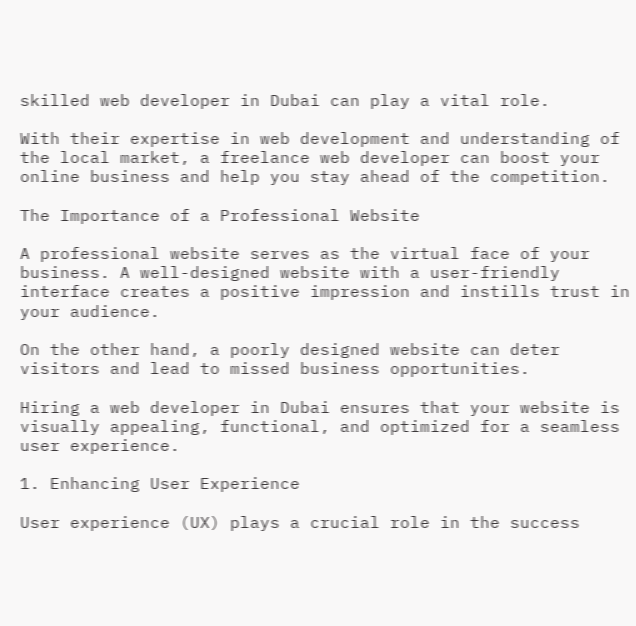skilled web developer in Dubai can play a vital role.

With their expertise in web development and understanding of the local market, a freelance web developer can boost your online business and help you stay ahead of the competition.

The Importance of a Professional Website

A professional website serves as the virtual face of your business. A well-designed website with a user-friendly interface creates a positive impression and instills trust in your audience.

On the other hand, a poorly designed website can deter visitors and lead to missed business opportunities.

Hiring a web developer in Dubai ensures that your website is visually appealing, functional, and optimized for a seamless user experience.

1. Enhancing User Experience

User experience (UX) plays a crucial role in the success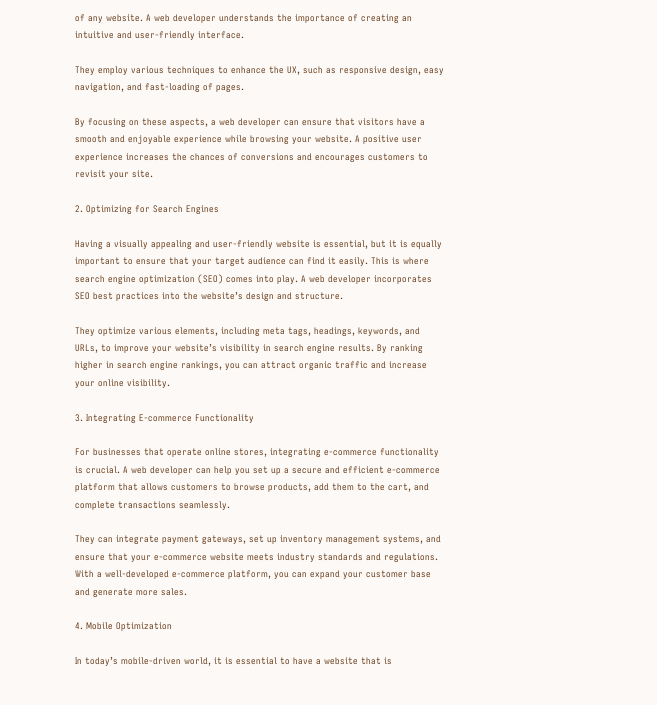of any website. A web developer understands the importance of creating an intuitive and user-friendly interface.

They employ various techniques to enhance the UX, such as responsive design, easy navigation, and fast-loading of pages.

By focusing on these aspects, a web developer can ensure that visitors have a smooth and enjoyable experience while browsing your website. A positive user experience increases the chances of conversions and encourages customers to revisit your site.

2. Optimizing for Search Engines

Having a visually appealing and user-friendly website is essential, but it is equally important to ensure that your target audience can find it easily. This is where search engine optimization (SEO) comes into play. A web developer incorporates SEO best practices into the website’s design and structure.

They optimize various elements, including meta tags, headings, keywords, and URLs, to improve your website’s visibility in search engine results. By ranking higher in search engine rankings, you can attract organic traffic and increase your online visibility.

3. Integrating E-commerce Functionality

For businesses that operate online stores, integrating e-commerce functionality is crucial. A web developer can help you set up a secure and efficient e-commerce platform that allows customers to browse products, add them to the cart, and complete transactions seamlessly.

They can integrate payment gateways, set up inventory management systems, and ensure that your e-commerce website meets industry standards and regulations. With a well-developed e-commerce platform, you can expand your customer base and generate more sales.

4. Mobile Optimization

In today’s mobile-driven world, it is essential to have a website that is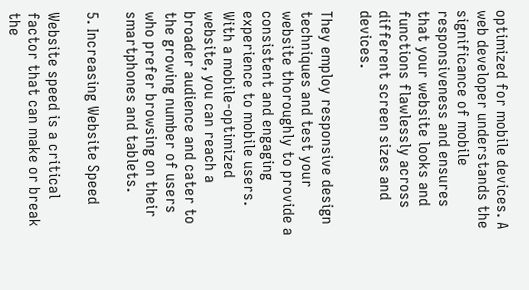optimized for mobile devices. A web developer understands the significance of mobile responsiveness and ensures that your website looks and functions flawlessly across different screen sizes and devices.

They employ responsive design techniques and test your website thoroughly to provide a consistent and engaging experience to mobile users. With a mobile-optimized website, you can reach a broader audience and cater to the growing number of users who prefer browsing on their smartphones and tablets.

5. Increasing Website Speed

Website speed is a critical factor that can make or break the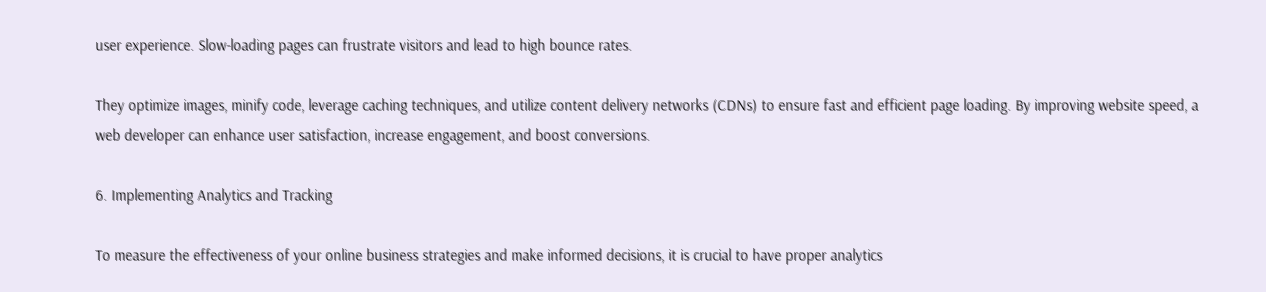user experience. Slow-loading pages can frustrate visitors and lead to high bounce rates.

They optimize images, minify code, leverage caching techniques, and utilize content delivery networks (CDNs) to ensure fast and efficient page loading. By improving website speed, a web developer can enhance user satisfaction, increase engagement, and boost conversions.

6. Implementing Analytics and Tracking

To measure the effectiveness of your online business strategies and make informed decisions, it is crucial to have proper analytics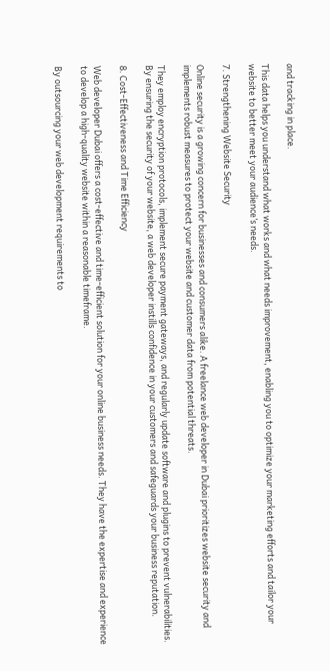and tracking in place.

This data helps you understand what works and what needs improvement, enabling you to optimize your marketing efforts and tailor your website to better meet your audience’s needs.

7. Strengthening Website Security

Online security is a growing concern for businesses and consumers alike. A freelance web developer in Dubai prioritizes website security and implements robust measures to protect your website and customer data from potential threats.

They employ encryption protocols, implement secure payment gateways, and regularly update software and plugins to prevent vulnerabilities. By ensuring the security of your website, a web developer instills confidence in your customers and safeguards your business reputation.

8. Cost-Effectiveness and Time Efficiency

Web developer Dubai offers a cost-effective and time-efficient solution for your online business needs. They have the expertise and experience to develop a high-quality website within a reasonable timeframe.

By outsourcing your web development requirements to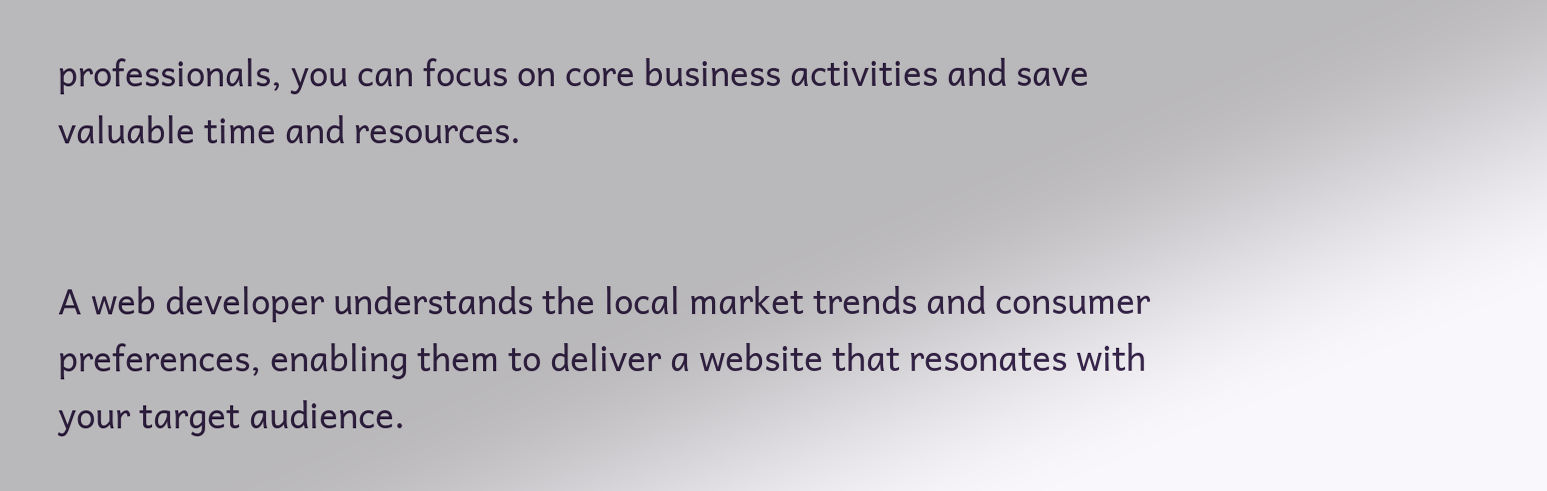professionals, you can focus on core business activities and save valuable time and resources.


A web developer understands the local market trends and consumer preferences, enabling them to deliver a website that resonates with your target audience.